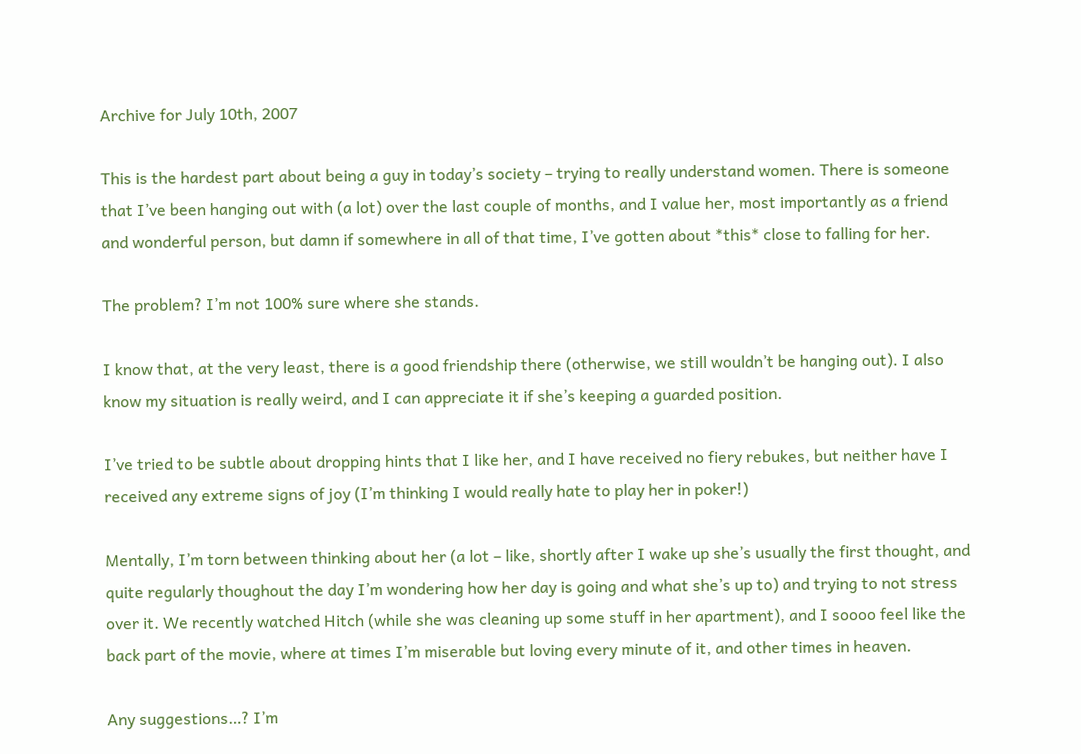Archive for July 10th, 2007

This is the hardest part about being a guy in today’s society – trying to really understand women. There is someone that I’ve been hanging out with (a lot) over the last couple of months, and I value her, most importantly as a friend and wonderful person, but damn if somewhere in all of that time, I’ve gotten about *this* close to falling for her.

The problem? I’m not 100% sure where she stands.

I know that, at the very least, there is a good friendship there (otherwise, we still wouldn’t be hanging out). I also know my situation is really weird, and I can appreciate it if she’s keeping a guarded position.

I’ve tried to be subtle about dropping hints that I like her, and I have received no fiery rebukes, but neither have I received any extreme signs of joy (I’m thinking I would really hate to play her in poker!)

Mentally, I’m torn between thinking about her (a lot – like, shortly after I wake up she’s usually the first thought, and quite regularly thoughout the day I’m wondering how her day is going and what she’s up to) and trying to not stress over it. We recently watched Hitch (while she was cleaning up some stuff in her apartment), and I soooo feel like the back part of the movie, where at times I’m miserable but loving every minute of it, and other times in heaven.

Any suggestions…? I’m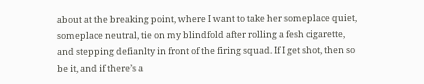about at the breaking point, where I want to take her someplace quiet, someplace neutral, tie on my blindfold after rolling a fesh cigarette, and stepping defianlty in front of the firing squad. If I get shot, then so be it, and if there’s a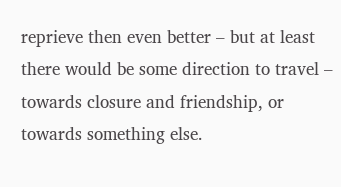reprieve then even better – but at least there would be some direction to travel – towards closure and friendship, or towards something else.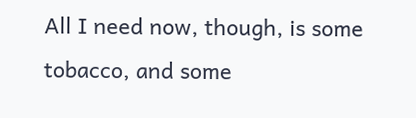All I need now, though, is some tobacco, and some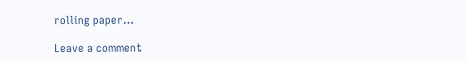rolling paper…

Leave a comment